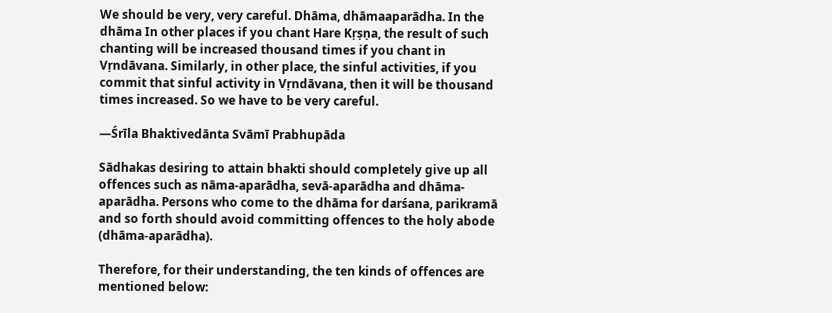We should be very, very careful. Dhāma, dhāmaaparādha. In the dhāma In other places if you chant Hare Kṛṣṇa, the result of such chanting will be increased thousand times if you chant in Vṛndāvana. Similarly, in other place, the sinful activities, if you commit that sinful activity in Vṛndāvana, then it will be thousand times increased. So we have to be very careful.

―Śrīla Bhaktivedānta Svāmī Prabhupāda

Sādhakas desiring to attain bhakti should completely give up all offences such as nāma-aparādha, sevā-aparādha and dhāma-aparādha. Persons who come to the dhāma for darśana, parikramā and so forth should avoid committing offences to the holy abode (dhāma-aparādha).

Therefore, for their understanding, the ten kinds of offences are mentioned below: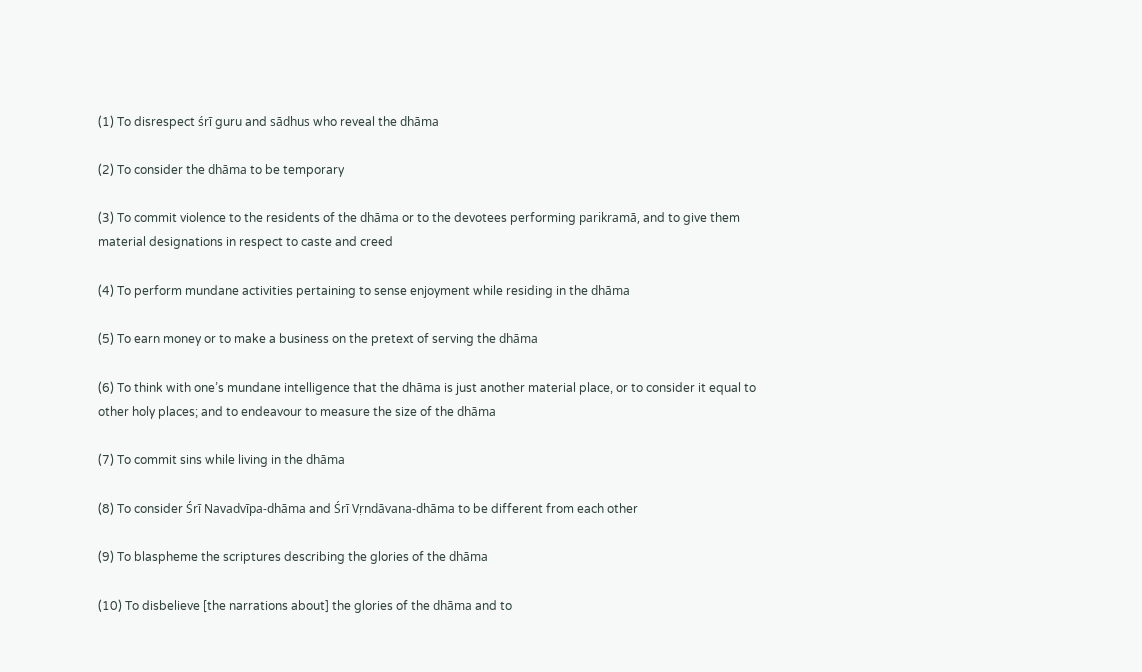(1) To disrespect śrī guru and sādhus who reveal the dhāma

(2) To consider the dhāma to be temporary

(3) To commit violence to the residents of the dhāma or to the devotees performing parikramā, and to give them material designations in respect to caste and creed

(4) To perform mundane activities pertaining to sense enjoyment while residing in the dhāma

(5) To earn money or to make a business on the pretext of serving the dhāma

(6) To think with one’s mundane intelligence that the dhāma is just another material place, or to consider it equal to other holy places; and to endeavour to measure the size of the dhāma

(7) To commit sins while living in the dhāma

(8) To consider Śrī Navadvīpa-dhāma and Śrī Vṛndāvana-dhāma to be different from each other

(9) To blaspheme the scriptures describing the glories of the dhāma

(10) To disbelieve [the narrations about] the glories of the dhāma and to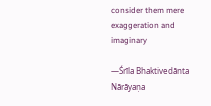consider them mere exaggeration and imaginary

―Śrīla Bhaktivedānta Nārāyaṇa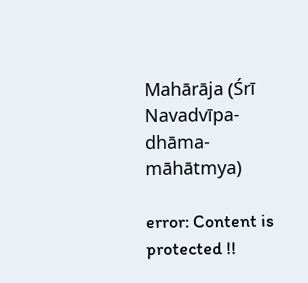Mahārāja (Śrī Navadvīpa-dhāma-māhātmya)

error: Content is protected !!